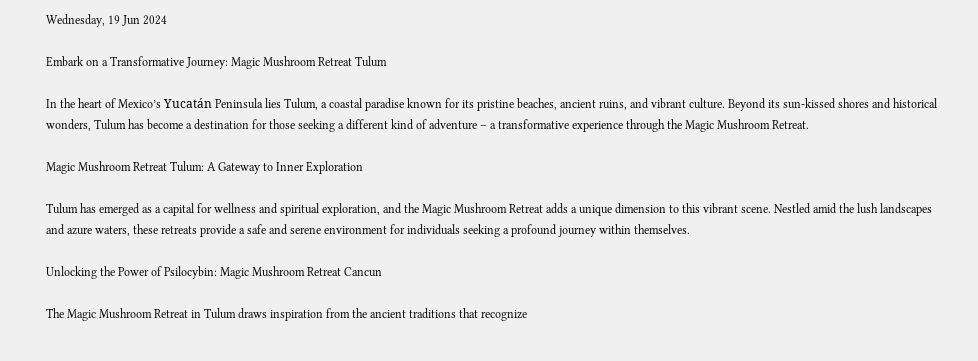Wednesday, 19 Jun 2024

Embark on a Transformative Journey: Magic Mushroom Retreat Tulum

In the heart of Mexico’s Yucatán Peninsula lies Tulum, a coastal paradise known for its pristine beaches, ancient ruins, and vibrant culture. Beyond its sun-kissed shores and historical wonders, Tulum has become a destination for those seeking a different kind of adventure – a transformative experience through the Magic Mushroom Retreat.

Magic Mushroom Retreat Tulum: A Gateway to Inner Exploration

Tulum has emerged as a capital for wellness and spiritual exploration, and the Magic Mushroom Retreat adds a unique dimension to this vibrant scene. Nestled amid the lush landscapes and azure waters, these retreats provide a safe and serene environment for individuals seeking a profound journey within themselves.

Unlocking the Power of Psilocybin: Magic Mushroom Retreat Cancun

The Magic Mushroom Retreat in Tulum draws inspiration from the ancient traditions that recognize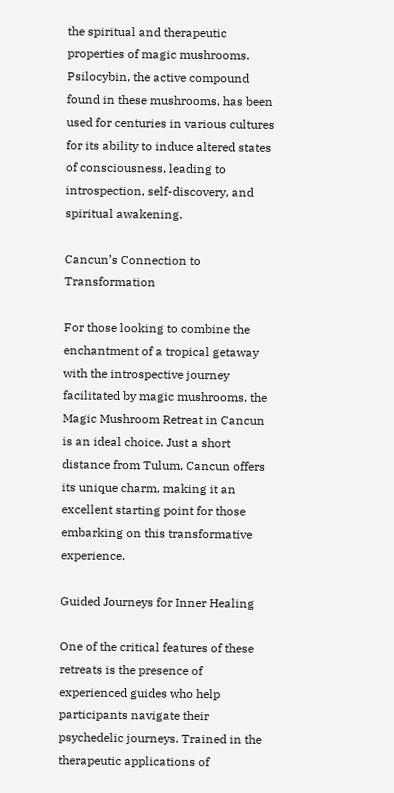the spiritual and therapeutic properties of magic mushrooms. Psilocybin, the active compound found in these mushrooms, has been used for centuries in various cultures for its ability to induce altered states of consciousness, leading to introspection, self-discovery, and spiritual awakening.

Cancun’s Connection to Transformation

For those looking to combine the enchantment of a tropical getaway with the introspective journey facilitated by magic mushrooms, the Magic Mushroom Retreat in Cancun is an ideal choice. Just a short distance from Tulum, Cancun offers its unique charm, making it an excellent starting point for those embarking on this transformative experience.

Guided Journeys for Inner Healing

One of the critical features of these retreats is the presence of experienced guides who help participants navigate their psychedelic journeys. Trained in the therapeutic applications of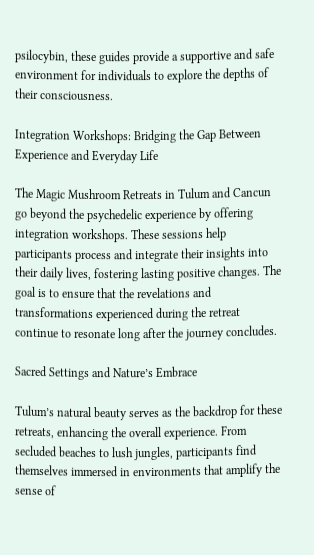psilocybin, these guides provide a supportive and safe environment for individuals to explore the depths of their consciousness.

Integration Workshops: Bridging the Gap Between Experience and Everyday Life

The Magic Mushroom Retreats in Tulum and Cancun go beyond the psychedelic experience by offering integration workshops. These sessions help participants process and integrate their insights into their daily lives, fostering lasting positive changes. The goal is to ensure that the revelations and transformations experienced during the retreat continue to resonate long after the journey concludes.

Sacred Settings and Nature’s Embrace

Tulum’s natural beauty serves as the backdrop for these retreats, enhancing the overall experience. From secluded beaches to lush jungles, participants find themselves immersed in environments that amplify the sense of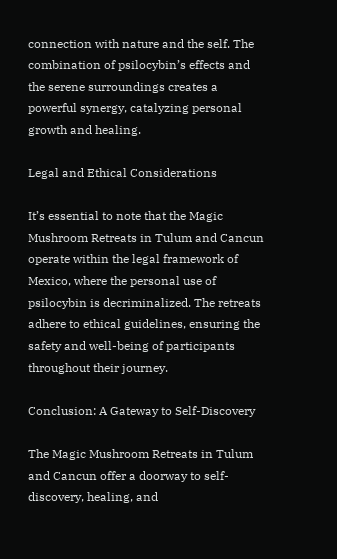connection with nature and the self. The combination of psilocybin’s effects and the serene surroundings creates a powerful synergy, catalyzing personal growth and healing.

Legal and Ethical Considerations

It’s essential to note that the Magic Mushroom Retreats in Tulum and Cancun operate within the legal framework of Mexico, where the personal use of psilocybin is decriminalized. The retreats adhere to ethical guidelines, ensuring the safety and well-being of participants throughout their journey.

Conclusion: A Gateway to Self-Discovery

The Magic Mushroom Retreats in Tulum and Cancun offer a doorway to self-discovery, healing, and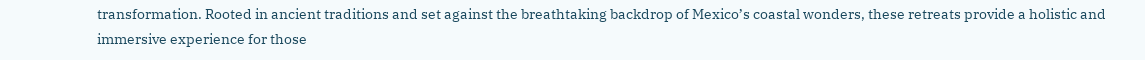transformation. Rooted in ancient traditions and set against the breathtaking backdrop of Mexico’s coastal wonders, these retreats provide a holistic and immersive experience for those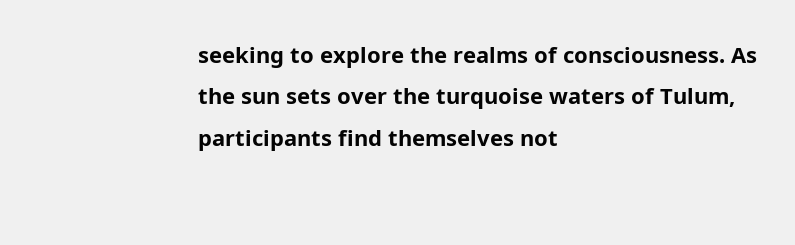seeking to explore the realms of consciousness. As the sun sets over the turquoise waters of Tulum, participants find themselves not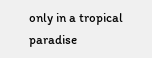only in a tropical paradise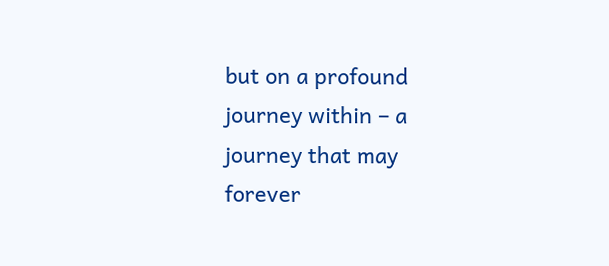but on a profound journey within – a journey that may forever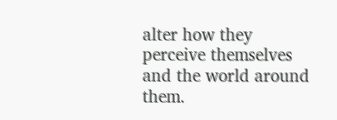alter how they perceive themselves and the world around them.